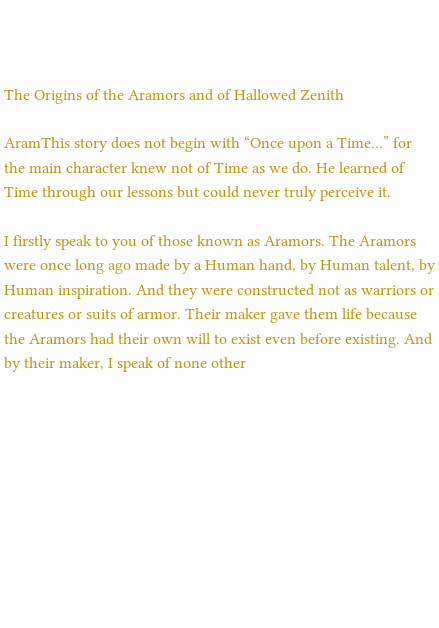The Origins of the Aramors and of Hallowed Zenith

AramThis story does not begin with “Once upon a Time…” for the main character knew not of Time as we do. He learned of Time through our lessons but could never truly perceive it.

I firstly speak to you of those known as Aramors. The Aramors were once long ago made by a Human hand, by Human talent, by Human inspiration. And they were constructed not as warriors or creatures or suits of armor. Their maker gave them life because the Aramors had their own will to exist even before existing. And by their maker, I speak of none other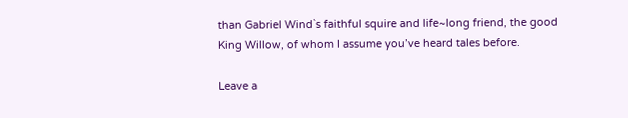than Gabriel Wind`s faithful squire and life~long friend, the good King Willow, of whom I assume you’ve heard tales before.

Leave a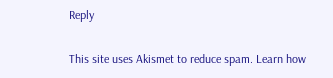Reply

This site uses Akismet to reduce spam. Learn how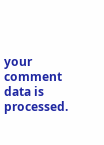your comment data is processed.